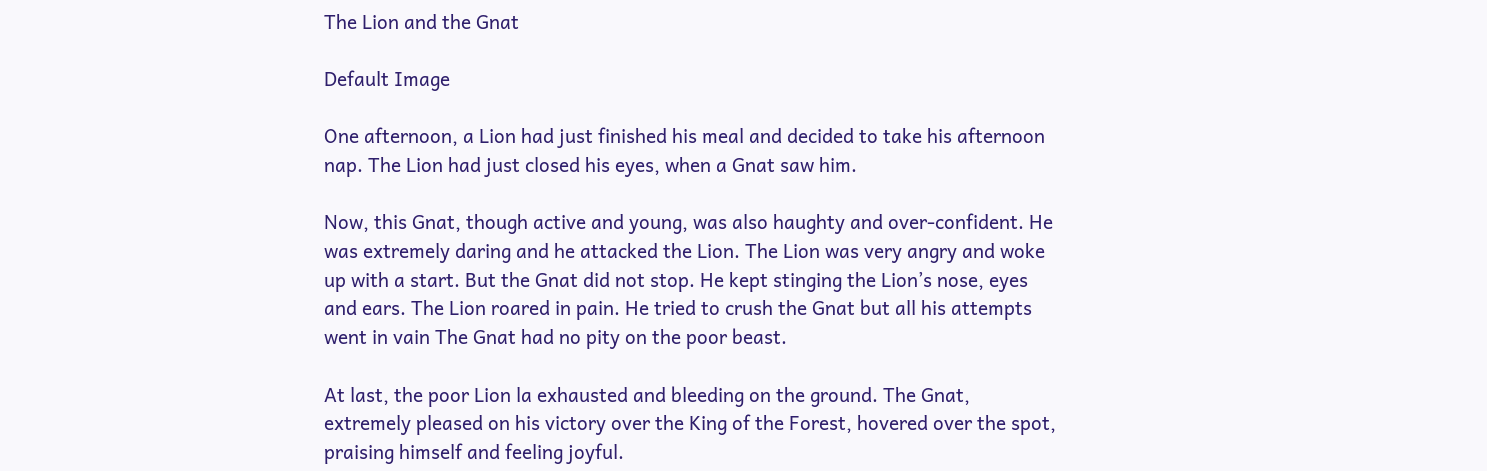The Lion and the Gnat

Default Image

One afternoon, a Lion had just finished his meal and decided to take his afternoon nap. The Lion had just closed his eyes, when a Gnat saw him.

Now, this Gnat, though active and young, was also haughty and over-confident. He was extremely daring and he attacked the Lion. The Lion was very angry and woke up with a start. But the Gnat did not stop. He kept stinging the Lion’s nose, eyes and ears. The Lion roared in pain. He tried to crush the Gnat but all his attempts went in vain The Gnat had no pity on the poor beast.

At last, the poor Lion la exhausted and bleeding on the ground. The Gnat, extremely pleased on his victory over the King of the Forest, hovered over the spot, praising himself and feeling joyful.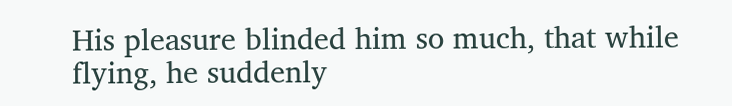His pleasure blinded him so much, that while flying, he suddenly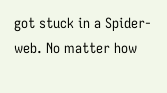got stuck in a Spider-web. No matter how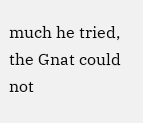much he tried, the Gnat could not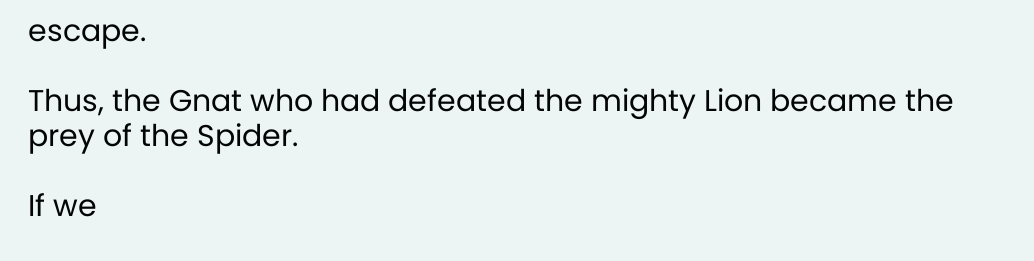escape.

Thus, the Gnat who had defeated the mighty Lion became the prey of the Spider.

If we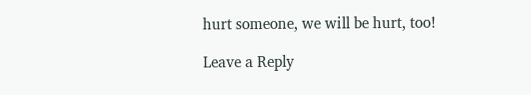hurt someone, we will be hurt, too!

Leave a Reply